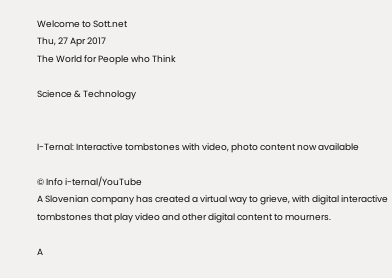Welcome to Sott.net
Thu, 27 Apr 2017
The World for People who Think

Science & Technology


I-Ternal: Interactive tombstones with video, photo content now available

© Info i-ternal/YouTube
A Slovenian company has created a virtual way to grieve, with digital interactive tombstones that play video and other digital content to mourners.

A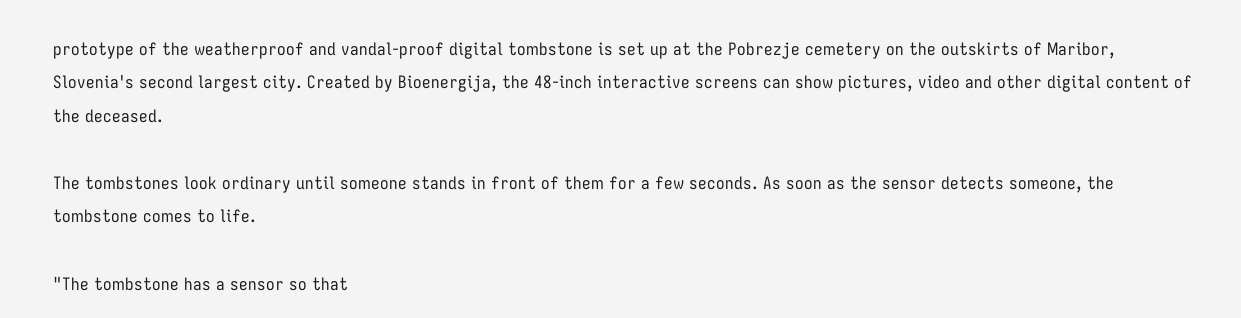prototype of the weatherproof and vandal-proof digital tombstone is set up at the Pobrezje cemetery on the outskirts of Maribor, Slovenia's second largest city. Created by Bioenergija, the 48-inch interactive screens can show pictures, video and other digital content of the deceased.

The tombstones look ordinary until someone stands in front of them for a few seconds. As soon as the sensor detects someone, the tombstone comes to life.

"The tombstone has a sensor so that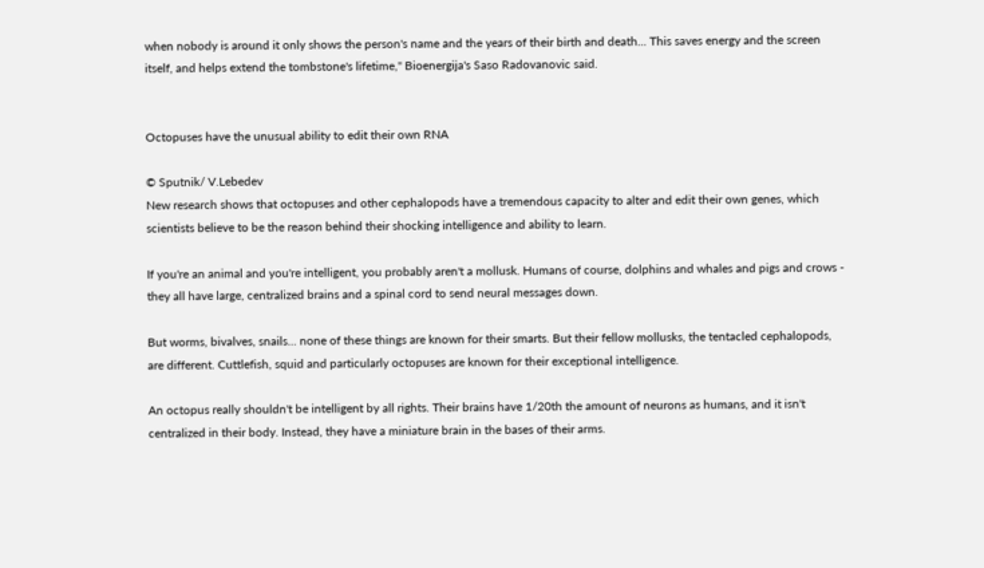when nobody is around it only shows the person's name and the years of their birth and death... This saves energy and the screen itself, and helps extend the tombstone's lifetime," Bioenergija's Saso Radovanovic said.


Octopuses have the unusual ability to edit their own RNA

© Sputnik/ V.Lebedev
New research shows that octopuses and other cephalopods have a tremendous capacity to alter and edit their own genes, which scientists believe to be the reason behind their shocking intelligence and ability to learn.

If you're an animal and you're intelligent, you probably aren't a mollusk. Humans of course, dolphins and whales and pigs and crows - they all have large, centralized brains and a spinal cord to send neural messages down.

But worms, bivalves, snails... none of these things are known for their smarts. But their fellow mollusks, the tentacled cephalopods, are different. Cuttlefish, squid and particularly octopuses are known for their exceptional intelligence.

An octopus really shouldn't be intelligent by all rights. Their brains have 1/20th the amount of neurons as humans, and it isn't centralized in their body. Instead, they have a miniature brain in the bases of their arms.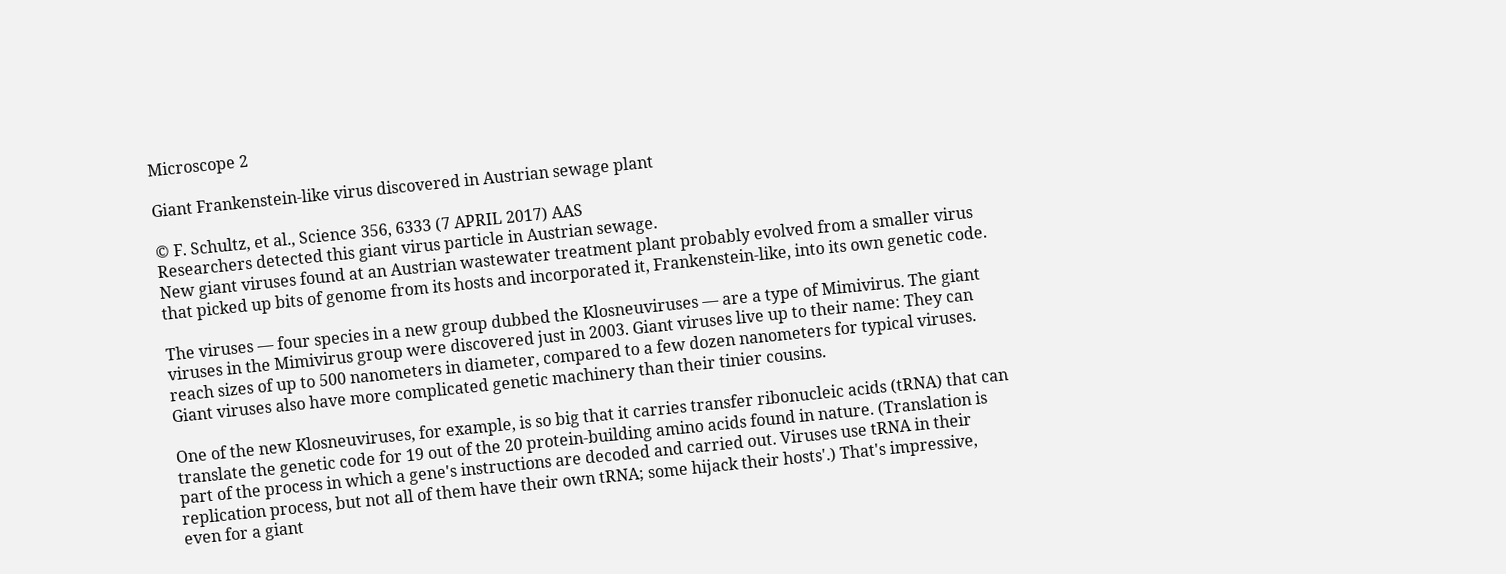Microscope 2

Giant Frankenstein-like virus discovered in Austrian sewage plant

© F. Schultz, et al., Science 356, 6333 (7 APRIL 2017) AAS
Researchers detected this giant virus particle in Austrian sewage.
New giant viruses found at an Austrian wastewater treatment plant probably evolved from a smaller virus that picked up bits of genome from its hosts and incorporated it, Frankenstein-like, into its own genetic code.

The viruses — four species in a new group dubbed the Klosneuviruses — are a type of Mimivirus. The giant viruses in the Mimivirus group were discovered just in 2003. Giant viruses live up to their name: They can reach sizes of up to 500 nanometers in diameter, compared to a few dozen nanometers for typical viruses. Giant viruses also have more complicated genetic machinery than their tinier cousins.

One of the new Klosneuviruses, for example, is so big that it carries transfer ribonucleic acids (tRNA) that can translate the genetic code for 19 out of the 20 protein-building amino acids found in nature. (Translation is part of the process in which a gene's instructions are decoded and carried out. Viruses use tRNA in their replication process, but not all of them have their own tRNA; some hijack their hosts'.) That's impressive, even for a giant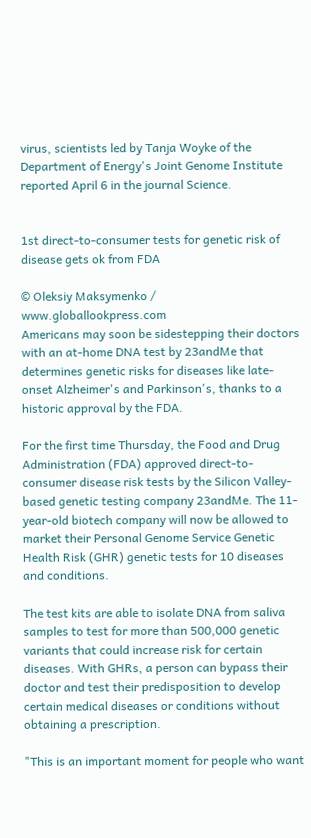virus, scientists led by Tanja Woyke of the Department of Energy's Joint Genome Institute reported April 6 in the journal Science.


1st direct-to-consumer tests for genetic risk of disease gets ok from FDA

© Oleksiy Maksymenko / www.globallookpress.com
Americans may soon be sidestepping their doctors with an at-home DNA test by 23andMe that determines genetic risks for diseases like late-onset Alzheimer's and Parkinson's, thanks to a historic approval by the FDA.

For the first time Thursday, the Food and Drug Administration (FDA) approved direct-to-consumer disease risk tests by the Silicon Valley-based genetic testing company 23andMe. The 11-year-old biotech company will now be allowed to market their Personal Genome Service Genetic Health Risk (GHR) genetic tests for 10 diseases and conditions.

The test kits are able to isolate DNA from saliva samples to test for more than 500,000 genetic variants that could increase risk for certain diseases. With GHRs, a person can bypass their doctor and test their predisposition to develop certain medical diseases or conditions without obtaining a prescription.

"This is an important moment for people who want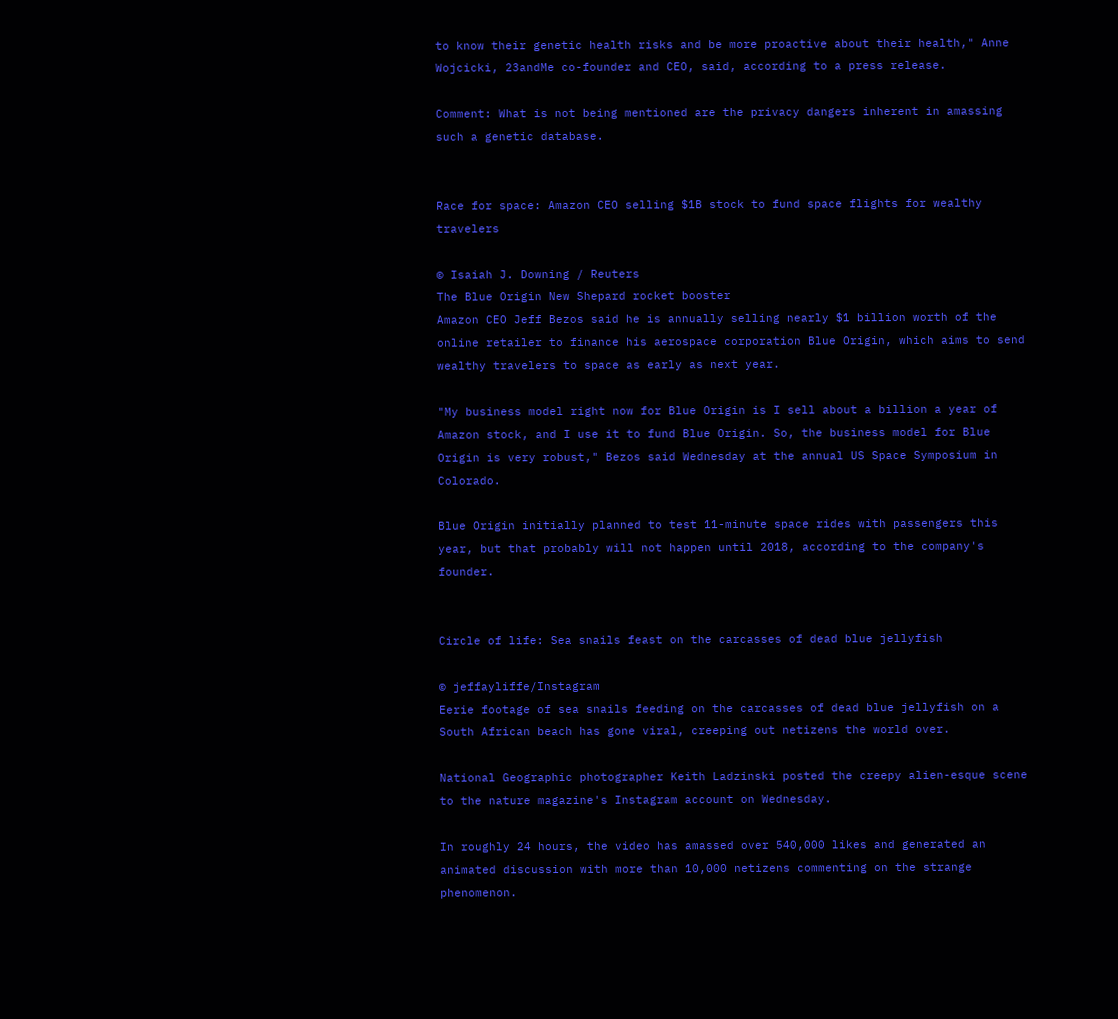to know their genetic health risks and be more proactive about their health," Anne Wojcicki, 23andMe co-founder and CEO, said, according to a press release.

Comment: What is not being mentioned are the privacy dangers inherent in amassing such a genetic database.


Race for space: Amazon CEO selling $1B stock to fund space flights for wealthy travelers

© Isaiah J. Downing / Reuters
The Blue Origin New Shepard rocket booster
Amazon CEO Jeff Bezos said he is annually selling nearly $1 billion worth of the online retailer to finance his aerospace corporation Blue Origin, which aims to send wealthy travelers to space as early as next year.

"My business model right now for Blue Origin is I sell about a billion a year of Amazon stock, and I use it to fund Blue Origin. So, the business model for Blue Origin is very robust," Bezos said Wednesday at the annual US Space Symposium in Colorado.

Blue Origin initially planned to test 11-minute space rides with passengers this year, but that probably will not happen until 2018, according to the company's founder.


Circle of life: Sea snails feast on the carcasses of dead blue jellyfish

© jeffayliffe/Instagram
Eerie footage of sea snails feeding on the carcasses of dead blue jellyfish on a South African beach has gone viral, creeping out netizens the world over.

National Geographic photographer Keith Ladzinski posted the creepy alien-esque scene to the nature magazine's Instagram account on Wednesday.

In roughly 24 hours, the video has amassed over 540,000 likes and generated an animated discussion with more than 10,000 netizens commenting on the strange phenomenon.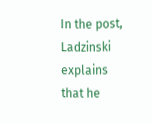In the post, Ladzinski explains that he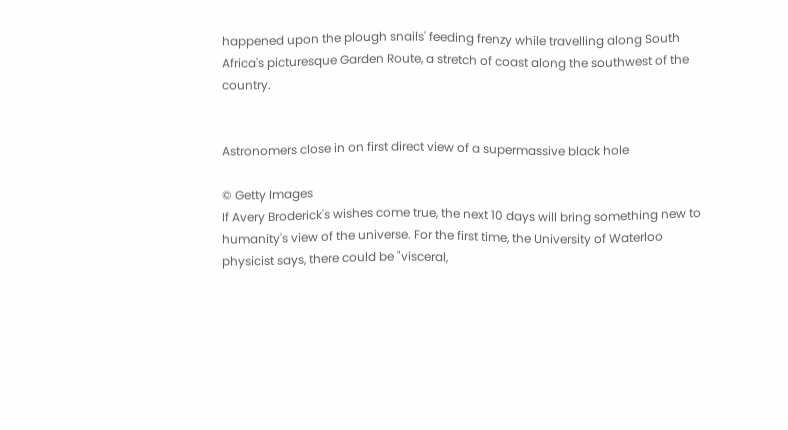happened upon the plough snails' feeding frenzy while travelling along South Africa's picturesque Garden Route, a stretch of coast along the southwest of the country.


Astronomers close in on first direct view of a supermassive black hole

© Getty Images
If Avery Broderick's wishes come true, the next 10 days will bring something new to humanity's view of the universe. For the first time, the University of Waterloo physicist says, there could be "visceral,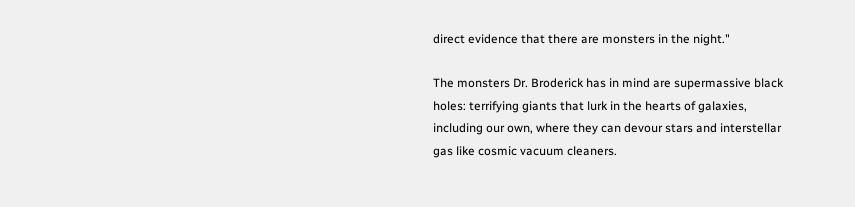direct evidence that there are monsters in the night."

The monsters Dr. Broderick has in mind are supermassive black holes: terrifying giants that lurk in the hearts of galaxies, including our own, where they can devour stars and interstellar gas like cosmic vacuum cleaners.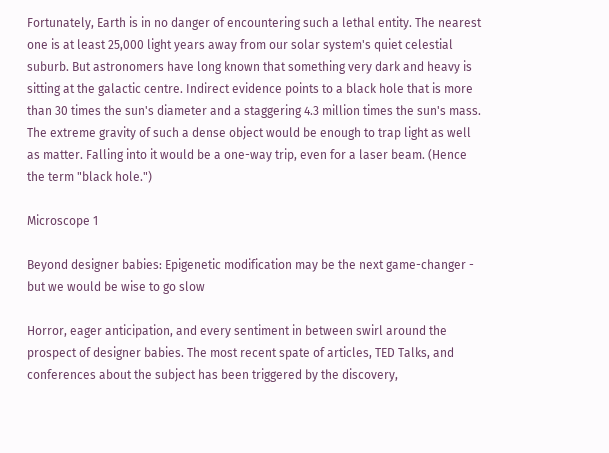Fortunately, Earth is in no danger of encountering such a lethal entity. The nearest one is at least 25,000 light years away from our solar system's quiet celestial suburb. But astronomers have long known that something very dark and heavy is sitting at the galactic centre. Indirect evidence points to a black hole that is more than 30 times the sun's diameter and a staggering 4.3 million times the sun's mass. The extreme gravity of such a dense object would be enough to trap light as well as matter. Falling into it would be a one-way trip, even for a laser beam. (Hence the term "black hole.")

Microscope 1

Beyond designer babies: Epigenetic modification may be the next game-changer - but we would be wise to go slow

Horror, eager anticipation, and every sentiment in between swirl around the prospect of designer babies. The most recent spate of articles, TED Talks, and conferences about the subject has been triggered by the discovery,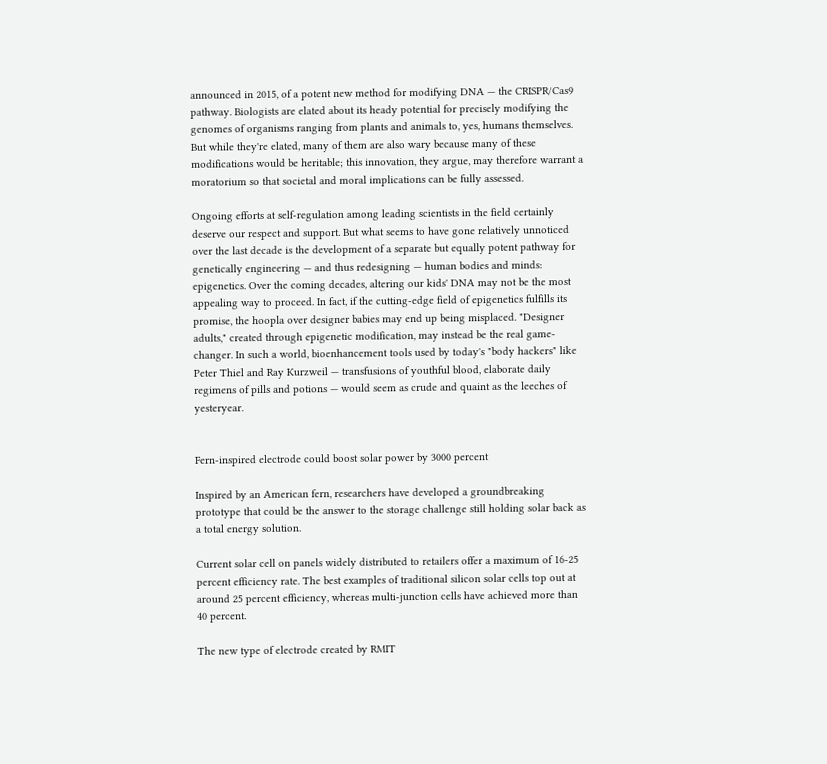announced in 2015, of a potent new method for modifying DNA — the CRISPR/Cas9 pathway. Biologists are elated about its heady potential for precisely modifying the genomes of organisms ranging from plants and animals to, yes, humans themselves. But while they're elated, many of them are also wary because many of these modifications would be heritable; this innovation, they argue, may therefore warrant a moratorium so that societal and moral implications can be fully assessed.

Ongoing efforts at self-regulation among leading scientists in the field certainly deserve our respect and support. But what seems to have gone relatively unnoticed over the last decade is the development of a separate but equally potent pathway for genetically engineering — and thus redesigning — human bodies and minds: epigenetics. Over the coming decades, altering our kids' DNA may not be the most appealing way to proceed. In fact, if the cutting-edge field of epigenetics fulfills its promise, the hoopla over designer babies may end up being misplaced. "Designer adults," created through epigenetic modification, may instead be the real game-changer. In such a world, bioenhancement tools used by today's "body hackers" like Peter Thiel and Ray Kurzweil — transfusions of youthful blood, elaborate daily regimens of pills and potions — would seem as crude and quaint as the leeches of yesteryear.


Fern-inspired electrode could boost solar power by 3000 percent

Inspired by an American fern, researchers have developed a groundbreaking prototype that could be the answer to the storage challenge still holding solar back as a total energy solution.

Current solar cell on panels widely distributed to retailers offer a maximum of 16-25 percent efficiency rate. The best examples of traditional silicon solar cells top out at around 25 percent efficiency, whereas multi-junction cells have achieved more than 40 percent.

The new type of electrode created by RMIT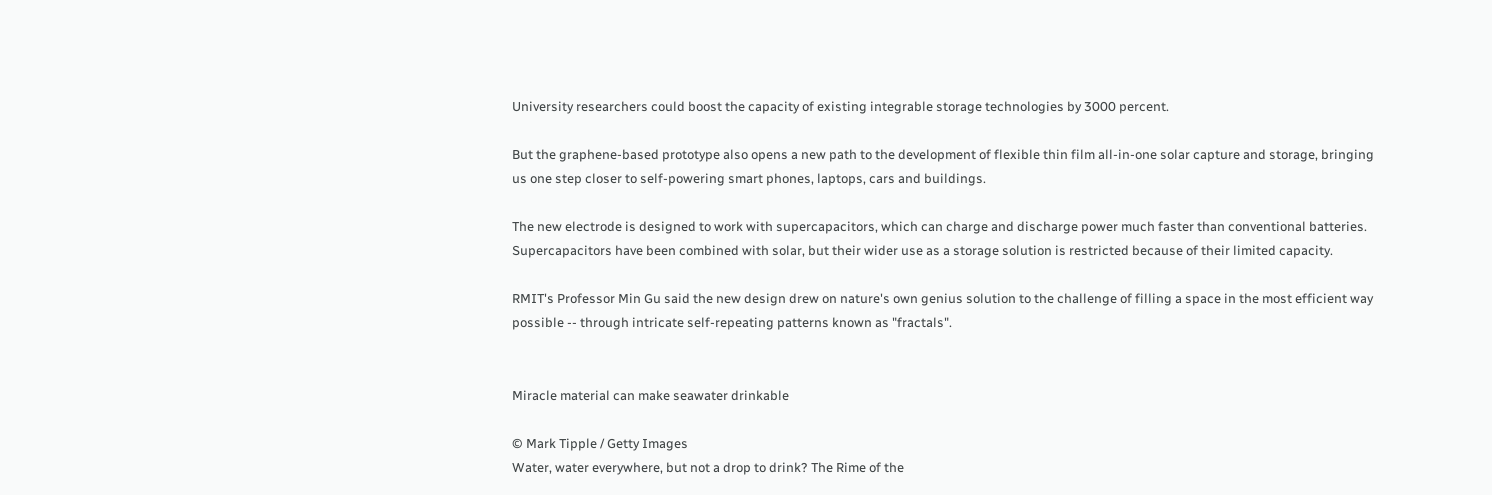University researchers could boost the capacity of existing integrable storage technologies by 3000 percent.

But the graphene-based prototype also opens a new path to the development of flexible thin film all-in-one solar capture and storage, bringing us one step closer to self-powering smart phones, laptops, cars and buildings.

The new electrode is designed to work with supercapacitors, which can charge and discharge power much faster than conventional batteries. Supercapacitors have been combined with solar, but their wider use as a storage solution is restricted because of their limited capacity.

RMIT's Professor Min Gu said the new design drew on nature's own genius solution to the challenge of filling a space in the most efficient way possible -- through intricate self-repeating patterns known as "fractals".


Miracle material can make seawater drinkable

© Mark Tipple / Getty Images
Water, water everywhere, but not a drop to drink? The Rime of the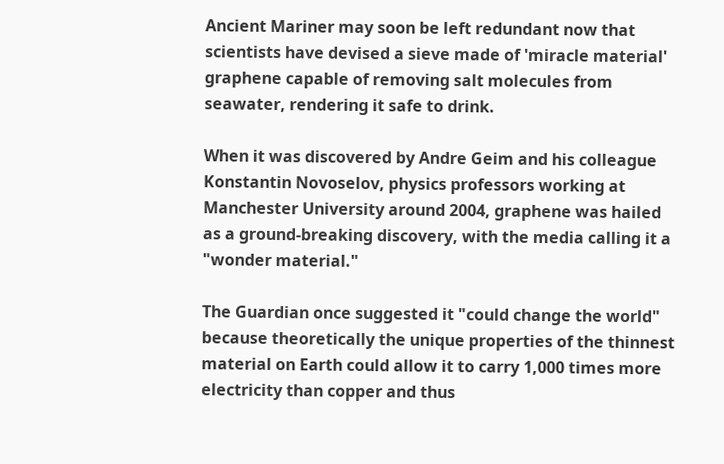Ancient Mariner may soon be left redundant now that scientists have devised a sieve made of 'miracle material' graphene capable of removing salt molecules from seawater, rendering it safe to drink.

When it was discovered by Andre Geim and his colleague Konstantin Novoselov, physics professors working at Manchester University around 2004, graphene was hailed as a ground-breaking discovery, with the media calling it a "wonder material."

The Guardian once suggested it "could change the world" because theoretically the unique properties of the thinnest material on Earth could allow it to carry 1,000 times more electricity than copper and thus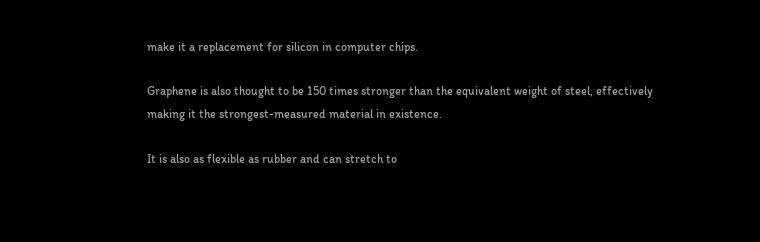make it a replacement for silicon in computer chips.

Graphene is also thought to be 150 times stronger than the equivalent weight of steel, effectively making it the strongest-measured material in existence.

It is also as flexible as rubber and can stretch to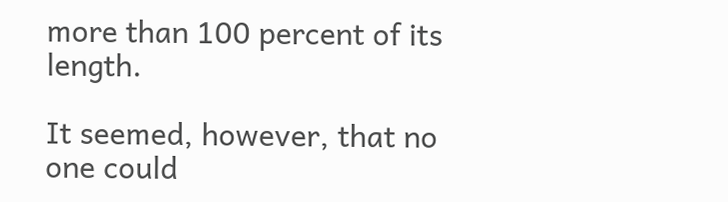more than 100 percent of its length.

It seemed, however, that no one could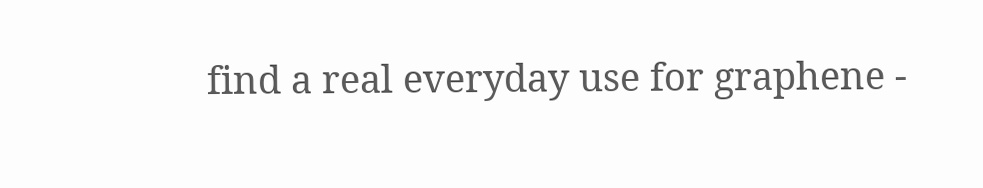find a real everyday use for graphene -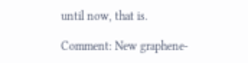until now, that is.

Comment: New graphene-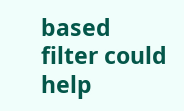based filter could help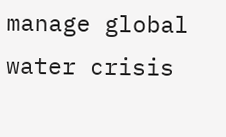manage global water crisis